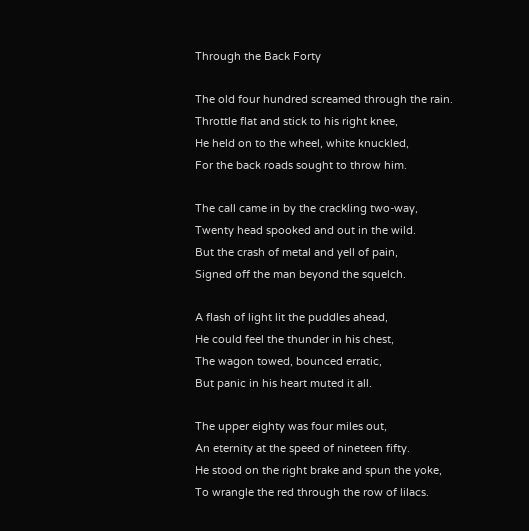Through the Back Forty

The old four hundred screamed through the rain.
Throttle flat and stick to his right knee,
He held on to the wheel, white knuckled,
For the back roads sought to throw him.

The call came in by the crackling two-way,
Twenty head spooked and out in the wild.
But the crash of metal and yell of pain,
Signed off the man beyond the squelch.

A flash of light lit the puddles ahead,
He could feel the thunder in his chest,
The wagon towed, bounced erratic,
But panic in his heart muted it all.

The upper eighty was four miles out,
An eternity at the speed of nineteen fifty.
He stood on the right brake and spun the yoke,
To wrangle the red through the row of lilacs.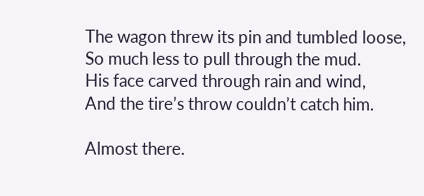The wagon threw its pin and tumbled loose,
So much less to pull through the mud.
His face carved through rain and wind,
And the tire’s throw couldn’t catch him.

Almost there.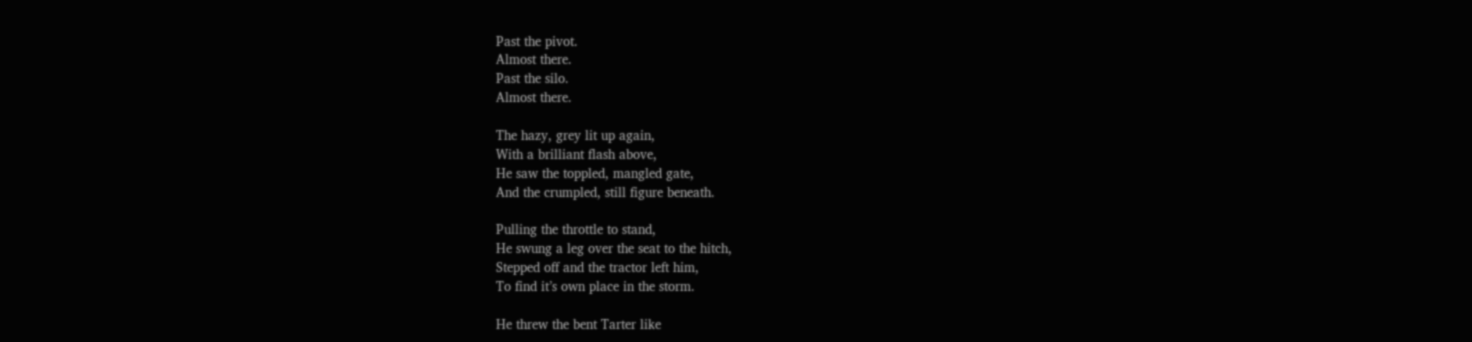Past the pivot.
Almost there.
Past the silo.
Almost there.

The hazy, grey lit up again,
With a brilliant flash above,
He saw the toppled, mangled gate,
And the crumpled, still figure beneath.

Pulling the throttle to stand,
He swung a leg over the seat to the hitch,
Stepped off and the tractor left him,
To find it’s own place in the storm.

He threw the bent Tarter like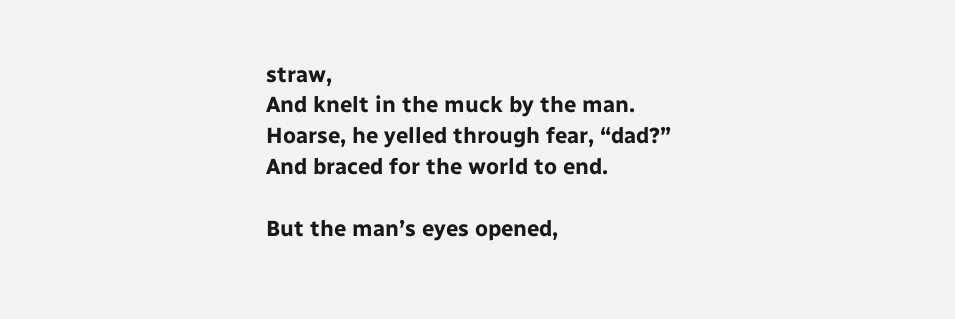straw,
And knelt in the muck by the man.
Hoarse, he yelled through fear, “dad?”
And braced for the world to end.

But the man’s eyes opened,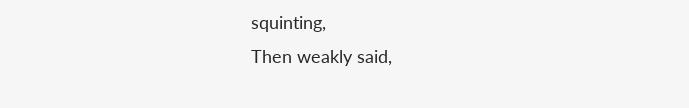squinting,
Then weakly said,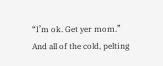“I’m ok. Get yer mom.”
And all of the cold, pelting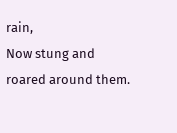rain,
Now stung and roared around them.